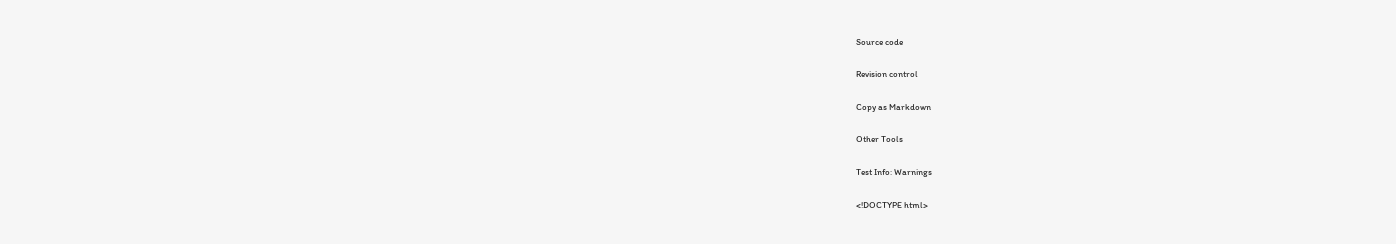Source code

Revision control

Copy as Markdown

Other Tools

Test Info: Warnings

<!DOCTYPE html>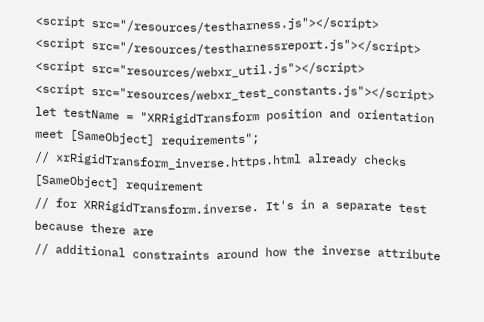<script src="/resources/testharness.js"></script>
<script src="/resources/testharnessreport.js"></script>
<script src="resources/webxr_util.js"></script>
<script src="resources/webxr_test_constants.js"></script>
let testName = "XRRigidTransform position and orientation meet [SameObject] requirements";
// xrRigidTransform_inverse.https.html already checks [SameObject] requirement
// for XRRigidTransform.inverse. It's in a separate test because there are
// additional constraints around how the inverse attribute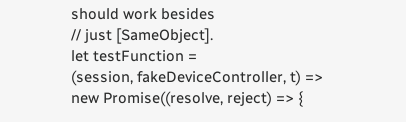should work besides
// just [SameObject].
let testFunction =
(session, fakeDeviceController, t) => new Promise((resolve, reject) => {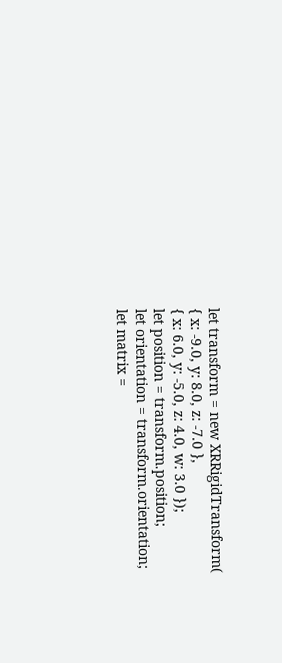let transform = new XRRigidTransform(
{ x: -9.0, y: 8.0, z: -7.0 },
{ x: 6.0, y: -5.0, z: 4.0, w: 3.0 });
let position = transform.position;
let orientation = transform.orientation;
let matrix =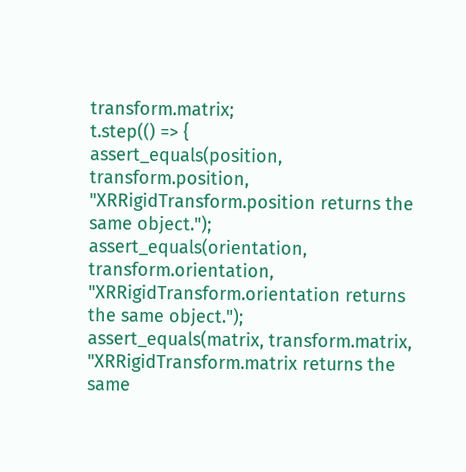transform.matrix;
t.step(() => {
assert_equals(position, transform.position,
"XRRigidTransform.position returns the same object.");
assert_equals(orientation, transform.orientation,
"XRRigidTransform.orientation returns the same object.");
assert_equals(matrix, transform.matrix,
"XRRigidTransform.matrix returns the same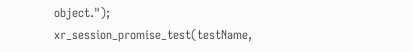object.");
xr_session_promise_test(testName,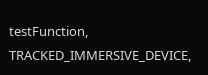testFunction, TRACKED_IMMERSIVE_DEVICE,